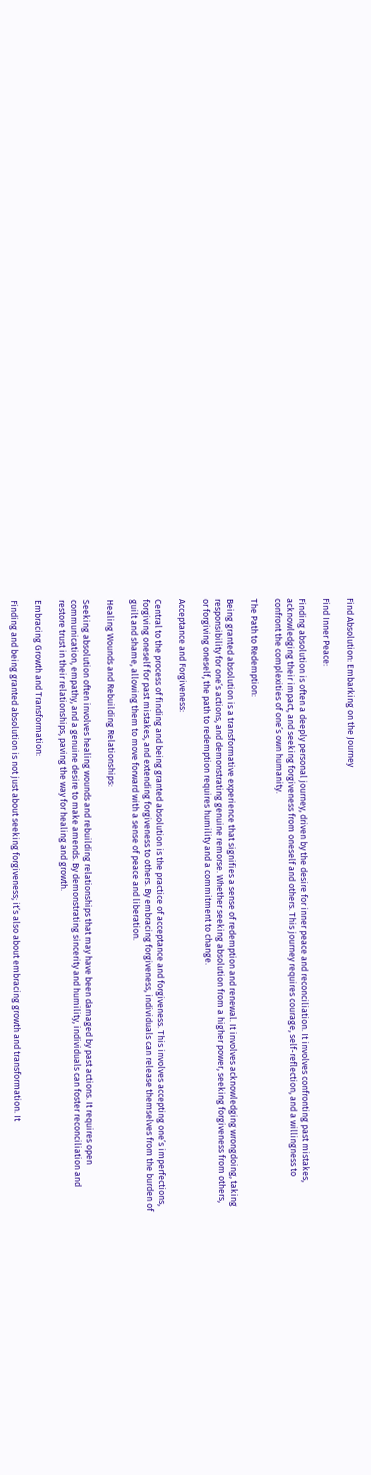Find Absolution: Embarking on the Journey

Find Inner Peace:

Finding absolution is often a deeply personal journey, driven by the desire for inner peace and reconciliation. It involves confronting past mistakes, acknowledging their impact, and seeking forgiveness from oneself and others. This journey requires courage, self-reflection, and a willingness to confront the complexities of one’s own humanity.

The Path to Redemption:

Being granted absolution is a transformative experience that signifies a sense of redemption and renewal. It involves acknowledging wrongdoing, taking responsibility for one’s actions, and demonstrating genuine remorse. Whether seeking absolution from a higher power, seeking forgiveness from others, or forgiving oneself, the path to redemption requires humility and a commitment to change.

Acceptance and Forgiveness:

Central to the process of finding and being granted absolution is the practice of acceptance and forgiveness. This involves accepting one’s imperfections, forgiving oneself for past mistakes, and extending forgiveness to others. By embracing forgiveness, individuals can release themselves from the burden of guilt and shame, allowing them to move forward with a sense of peace and liberation.

Healing Wounds and Rebuilding Relationships:

Seeking absolution often involves healing wounds and rebuilding relationships that may have been damaged by past actions. It requires open communication, empathy, and a genuine desire to make amends. By demonstrating sincerity and humility, individuals can foster reconciliation and restore trust in their relationships, paving the way for healing and growth.

Embracing Growth and Transformation:

Finding and being granted absolution is not just about seeking forgiveness; it’s also about embracing growth and transformation. It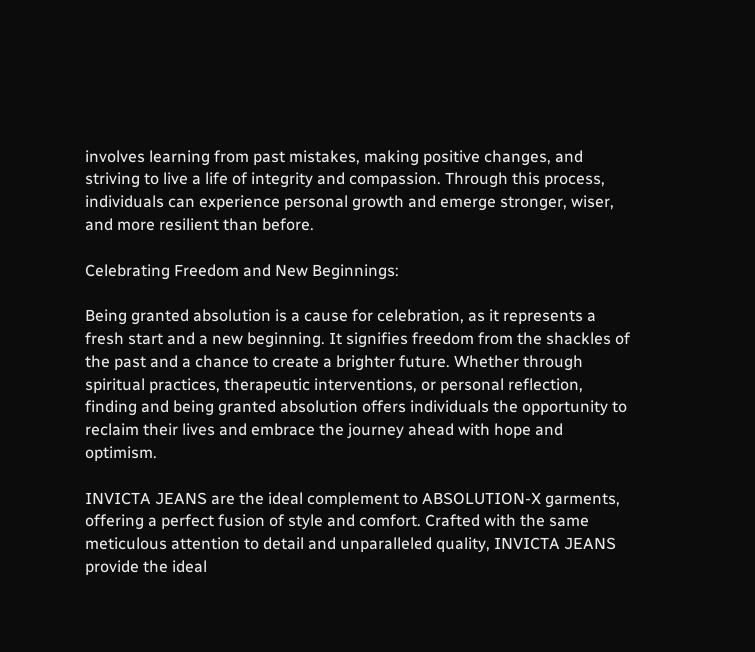involves learning from past mistakes, making positive changes, and striving to live a life of integrity and compassion. Through this process, individuals can experience personal growth and emerge stronger, wiser, and more resilient than before.

Celebrating Freedom and New Beginnings:

Being granted absolution is a cause for celebration, as it represents a fresh start and a new beginning. It signifies freedom from the shackles of the past and a chance to create a brighter future. Whether through spiritual practices, therapeutic interventions, or personal reflection, finding and being granted absolution offers individuals the opportunity to reclaim their lives and embrace the journey ahead with hope and optimism.

INVICTA JEANS are the ideal complement to ABSOLUTION-X garments, offering a perfect fusion of style and comfort. Crafted with the same meticulous attention to detail and unparalleled quality, INVICTA JEANS provide the ideal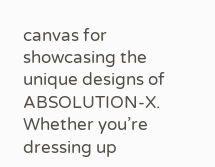canvas for showcasing the unique designs of ABSOLUTION-X. Whether you’re dressing up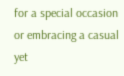for a special occasion or embracing a casual yet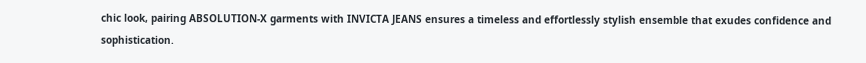chic look, pairing ABSOLUTION-X garments with INVICTA JEANS ensures a timeless and effortlessly stylish ensemble that exudes confidence and sophistication.